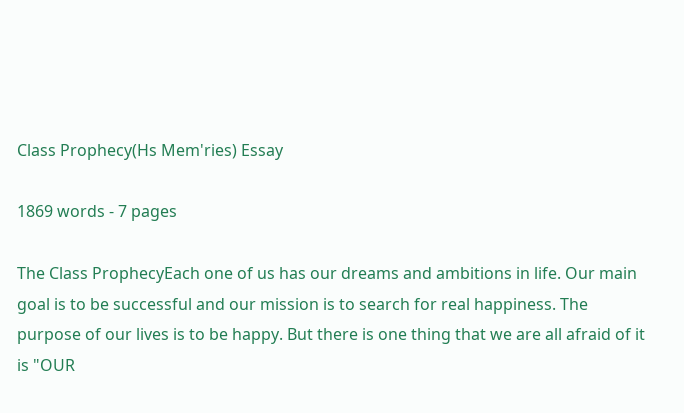Class Prophecy(Hs Mem'ries) Essay

1869 words - 7 pages

The Class ProphecyEach one of us has our dreams and ambitions in life. Our main goal is to be successful and our mission is to search for real happiness. The purpose of our lives is to be happy. But there is one thing that we are all afraid of it is "OUR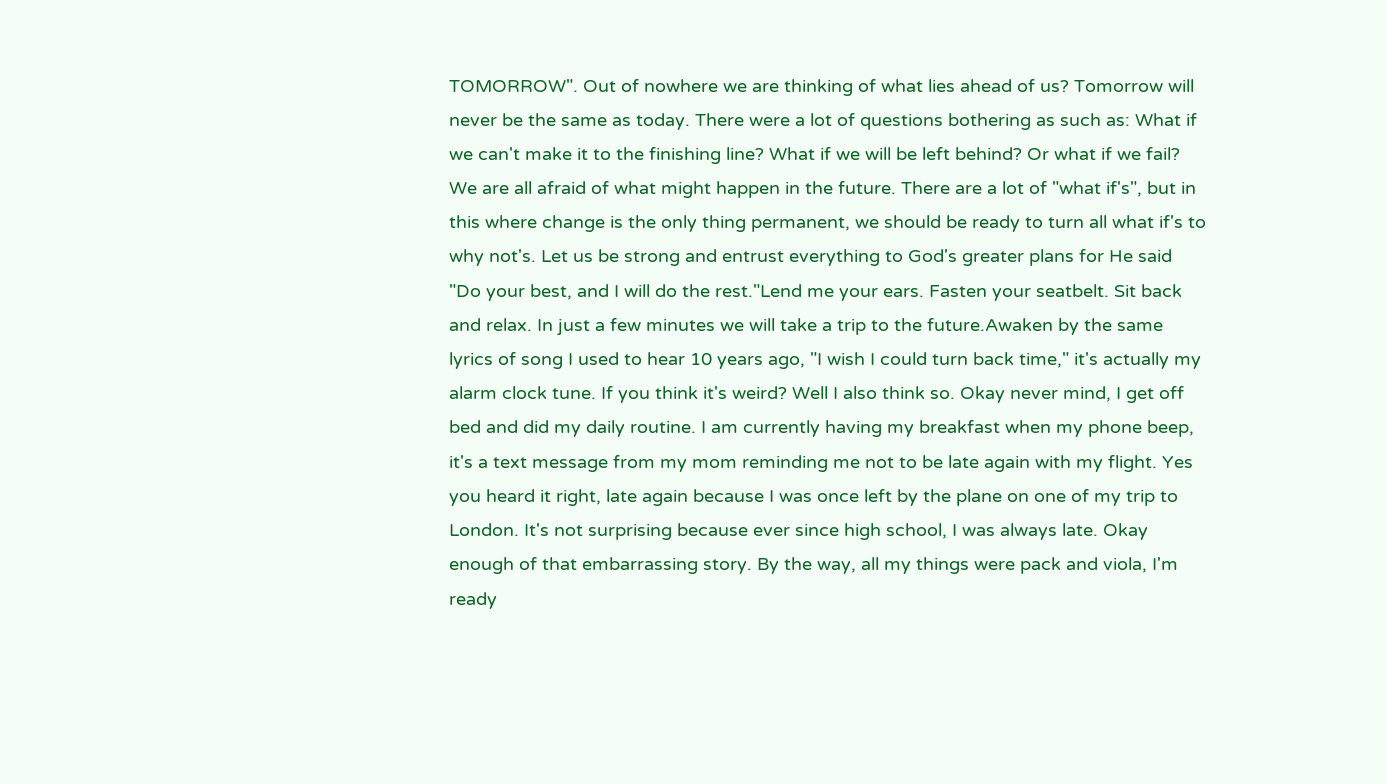TOMORROW". Out of nowhere we are thinking of what lies ahead of us? Tomorrow will never be the same as today. There were a lot of questions bothering as such as: What if we can't make it to the finishing line? What if we will be left behind? Or what if we fail? We are all afraid of what might happen in the future. There are a lot of "what if's", but in this where change is the only thing permanent, we should be ready to turn all what if's to why not's. Let us be strong and entrust everything to God's greater plans for He said "Do your best, and I will do the rest."Lend me your ears. Fasten your seatbelt. Sit back and relax. In just a few minutes we will take a trip to the future.Awaken by the same lyrics of song I used to hear 10 years ago, "I wish I could turn back time," it's actually my alarm clock tune. If you think it's weird? Well I also think so. Okay never mind, I get off bed and did my daily routine. I am currently having my breakfast when my phone beep, it's a text message from my mom reminding me not to be late again with my flight. Yes you heard it right, late again because I was once left by the plane on one of my trip to London. It's not surprising because ever since high school, I was always late. Okay enough of that embarrassing story. By the way, all my things were pack and viola, I'm ready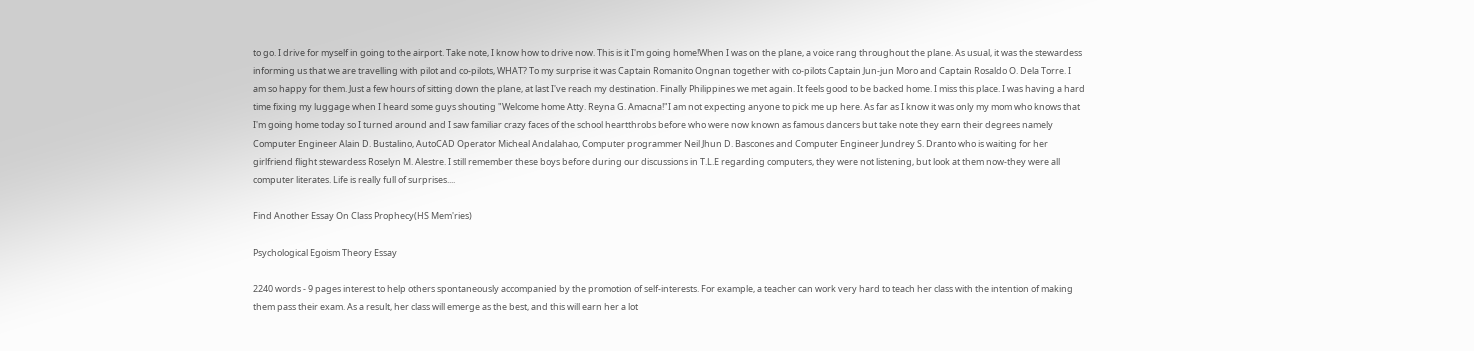to go. I drive for myself in going to the airport. Take note, I know how to drive now. This is it I'm going home!When I was on the plane, a voice rang throughout the plane. As usual, it was the stewardess informing us that we are travelling with pilot and co-pilots, WHAT? To my surprise it was Captain Romanito Ongnan together with co-pilots Captain Jun-jun Moro and Captain Rosaldo O. Dela Torre. I am so happy for them. Just a few hours of sitting down the plane, at last I've reach my destination. Finally Philippines we met again. It feels good to be backed home. I miss this place. I was having a hard time fixing my luggage when I heard some guys shouting "Welcome home Atty. Reyna G. Amacna!"I am not expecting anyone to pick me up here. As far as I know it was only my mom who knows that I'm going home today so I turned around and I saw familiar crazy faces of the school heartthrobs before who were now known as famous dancers but take note they earn their degrees namely Computer Engineer Alain D. Bustalino, AutoCAD Operator Micheal Andalahao, Computer programmer Neil Jhun D. Bascones and Computer Engineer Jundrey S. Dranto who is waiting for her girlfriend flight stewardess Roselyn M. Alestre. I still remember these boys before during our discussions in T.L.E regarding computers, they were not listening, but look at them now-they were all computer literates. Life is really full of surprises....

Find Another Essay On Class Prophecy(HS Mem'ries)

Psychological Egoism Theory Essay

2240 words - 9 pages interest to help others spontaneously accompanied by the promotion of self-interests. For example, a teacher can work very hard to teach her class with the intention of making them pass their exam. As a result, her class will emerge as the best, and this will earn her a lot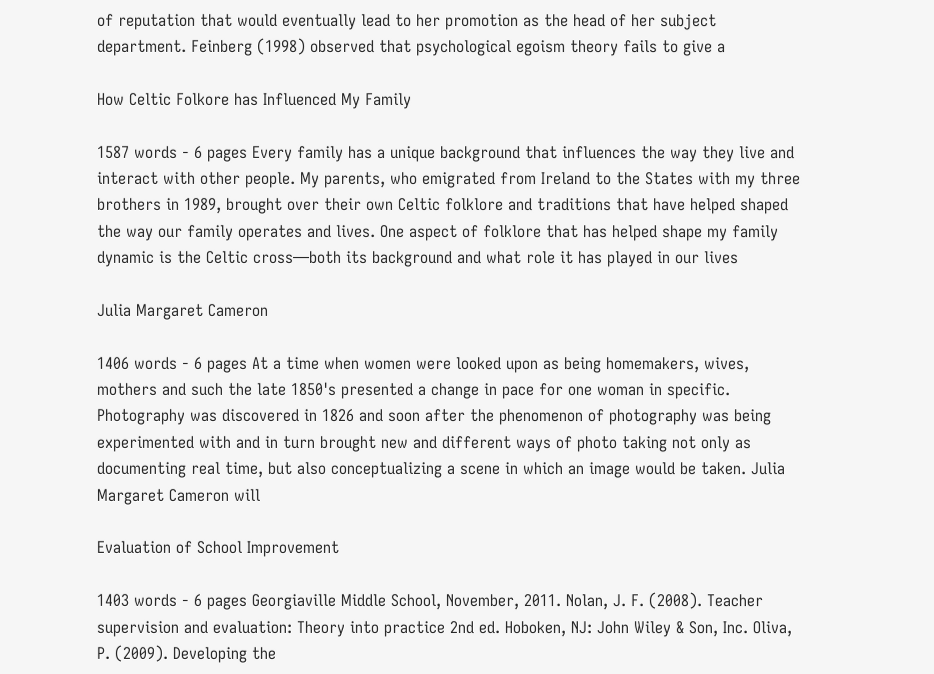of reputation that would eventually lead to her promotion as the head of her subject department. Feinberg (1998) observed that psychological egoism theory fails to give a

How Celtic Folkore has Influenced My Family

1587 words - 6 pages Every family has a unique background that influences the way they live and interact with other people. My parents, who emigrated from Ireland to the States with my three brothers in 1989, brought over their own Celtic folklore and traditions that have helped shaped the way our family operates and lives. One aspect of folklore that has helped shape my family dynamic is the Celtic cross—both its background and what role it has played in our lives

Julia Margaret Cameron

1406 words - 6 pages At a time when women were looked upon as being homemakers, wives, mothers and such the late 1850's presented a change in pace for one woman in specific. Photography was discovered in 1826 and soon after the phenomenon of photography was being experimented with and in turn brought new and different ways of photo taking not only as documenting real time, but also conceptualizing a scene in which an image would be taken. Julia Margaret Cameron will

Evaluation of School Improvement

1403 words - 6 pages Georgiaville Middle School, November, 2011. Nolan, J. F. (2008). Teacher supervision and evaluation: Theory into practice 2nd ed. Hoboken, NJ: John Wiley & Son, Inc. Oliva, P. (2009). Developing the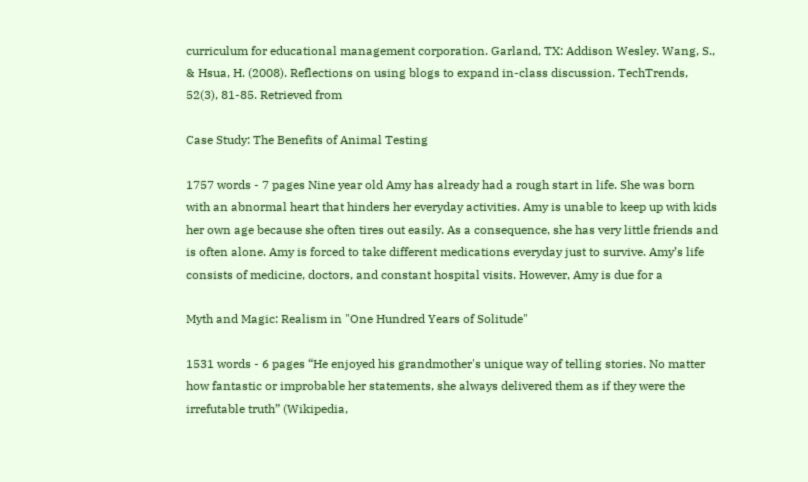curriculum for educational management corporation. Garland, TX: Addison Wesley. Wang, S., & Hsua, H. (2008). Reflections on using blogs to expand in-class discussion. TechTrends, 52(3), 81-85. Retrieved from

Case Study: The Benefits of Animal Testing

1757 words - 7 pages Nine year old Amy has already had a rough start in life. She was born with an abnormal heart that hinders her everyday activities. Amy is unable to keep up with kids her own age because she often tires out easily. As a consequence, she has very little friends and is often alone. Amy is forced to take different medications everyday just to survive. Amy’s life consists of medicine, doctors, and constant hospital visits. However, Amy is due for a

Myth and Magic: Realism in "One Hundred Years of Solitude"

1531 words - 6 pages “He enjoyed his grandmother's unique way of telling stories. No matter how fantastic or improbable her statements, she always delivered them as if they were the irrefutable truth” (Wikipedia,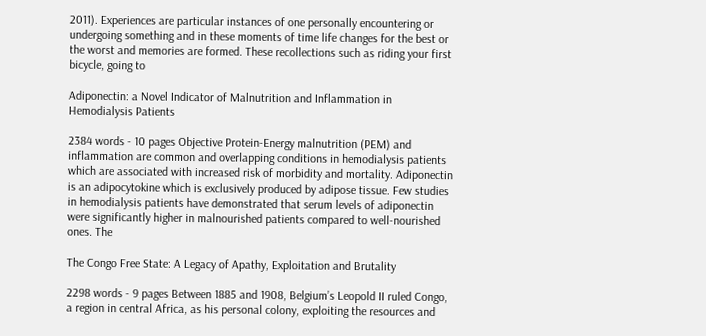2011). Experiences are particular instances of one personally encountering or undergoing something and in these moments of time life changes for the best or the worst and memories are formed. These recollections such as riding your first bicycle, going to

Adiponectin: a Novel Indicator of Malnutrition and Inflammation in Hemodialysis Patients

2384 words - 10 pages Objective Protein-Energy malnutrition (PEM) and inflammation are common and overlapping conditions in hemodialysis patients which are associated with increased risk of morbidity and mortality. Adiponectin is an adipocytokine which is exclusively produced by adipose tissue. Few studies in hemodialysis patients have demonstrated that serum levels of adiponectin were significantly higher in malnourished patients compared to well-nourished ones. The

The Congo Free State: A Legacy of Apathy, Exploitation and Brutality

2298 words - 9 pages Between 1885 and 1908, Belgium’s Leopold II ruled Congo, a region in central Africa, as his personal colony, exploiting the resources and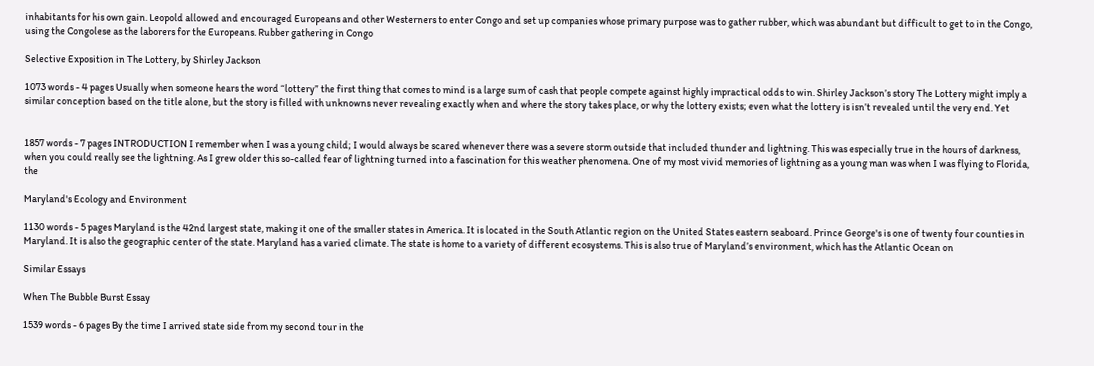inhabitants for his own gain. Leopold allowed and encouraged Europeans and other Westerners to enter Congo and set up companies whose primary purpose was to gather rubber, which was abundant but difficult to get to in the Congo, using the Congolese as the laborers for the Europeans. Rubber gathering in Congo

Selective Exposition in The Lottery, by Shirley Jackson

1073 words - 4 pages Usually when someone hears the word “lottery” the first thing that comes to mind is a large sum of cash that people compete against highly impractical odds to win. Shirley Jackson’s story The Lottery might imply a similar conception based on the title alone, but the story is filled with unknowns never revealing exactly when and where the story takes place, or why the lottery exists; even what the lottery is isn’t revealed until the very end. Yet


1857 words - 7 pages INTRODUCTION I remember when I was a young child; I would always be scared whenever there was a severe storm outside that included thunder and lightning. This was especially true in the hours of darkness, when you could really see the lightning. As I grew older this so-called fear of lightning turned into a fascination for this weather phenomena. One of my most vivid memories of lightning as a young man was when I was flying to Florida, the

Maryland's Ecology and Environment

1130 words - 5 pages Maryland is the 42nd largest state, making it one of the smaller states in America. It is located in the South Atlantic region on the United States eastern seaboard. Prince George's is one of twenty four counties in Maryland. It is also the geographic center of the state. Maryland has a varied climate. The state is home to a variety of different ecosystems. This is also true of Maryland’s environment, which has the Atlantic Ocean on

Similar Essays

When The Bubble Burst Essay

1539 words - 6 pages By the time I arrived state side from my second tour in the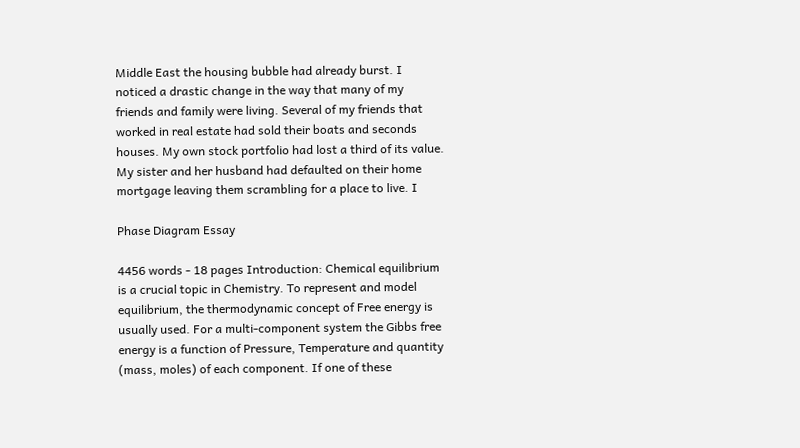Middle East the housing bubble had already burst. I noticed a drastic change in the way that many of my friends and family were living. Several of my friends that worked in real estate had sold their boats and seconds houses. My own stock portfolio had lost a third of its value. My sister and her husband had defaulted on their home mortgage leaving them scrambling for a place to live. I

Phase Diagram Essay

4456 words - 18 pages Introduction: Chemical equilibrium is a crucial topic in Chemistry. To represent and model equilibrium, the thermodynamic concept of Free energy is usually used. For a multi-component system the Gibbs free energy is a function of Pressure, Temperature and quantity (mass, moles) of each component. If one of these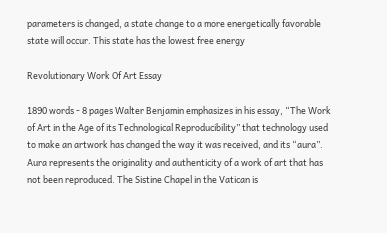parameters is changed, a state change to a more energetically favorable state will occur. This state has the lowest free energy

Revolutionary Work Of Art Essay

1890 words - 8 pages Walter Benjamin emphasizes in his essay, “The Work of Art in the Age of its Technological Reproducibility” that technology used to make an artwork has changed the way it was received, and its “aura”. Aura represents the originality and authenticity of a work of art that has not been reproduced. The Sistine Chapel in the Vatican is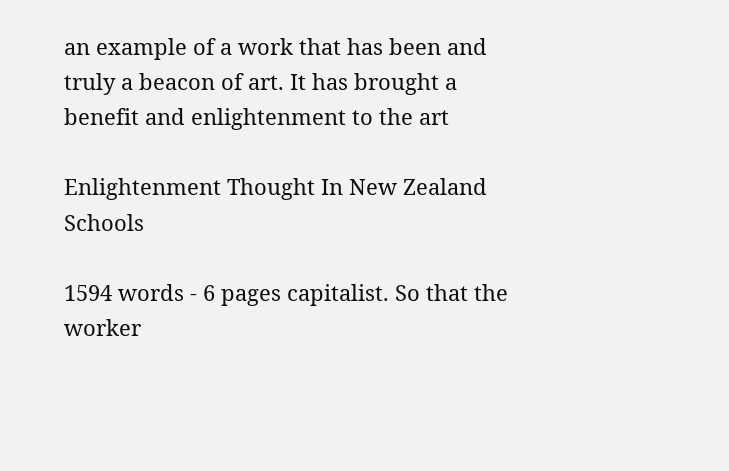an example of a work that has been and truly a beacon of art. It has brought a benefit and enlightenment to the art

Enlightenment Thought In New Zealand Schools

1594 words - 6 pages capitalist. So that the worker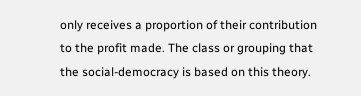only receives a proportion of their contribution to the profit made. The class or grouping that the social-democracy is based on this theory.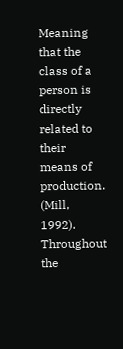Meaning that the class of a person is directly related to their means of production. (Mill, 1992). Throughout the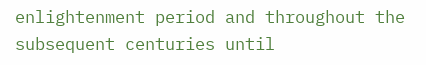enlightenment period and throughout the subsequent centuries until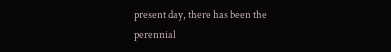present day, there has been the perennial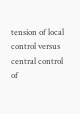tension of local control versus central control of